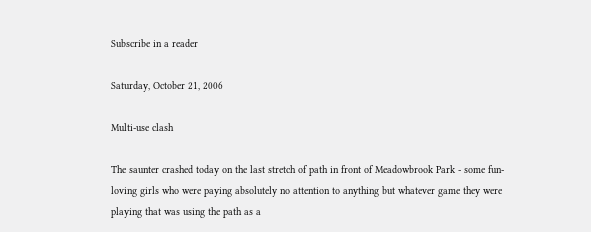Subscribe in a reader

Saturday, October 21, 2006

Multi-use clash

The saunter crashed today on the last stretch of path in front of Meadowbrook Park - some fun-loving girls who were paying absolutely no attention to anything but whatever game they were playing that was using the path as a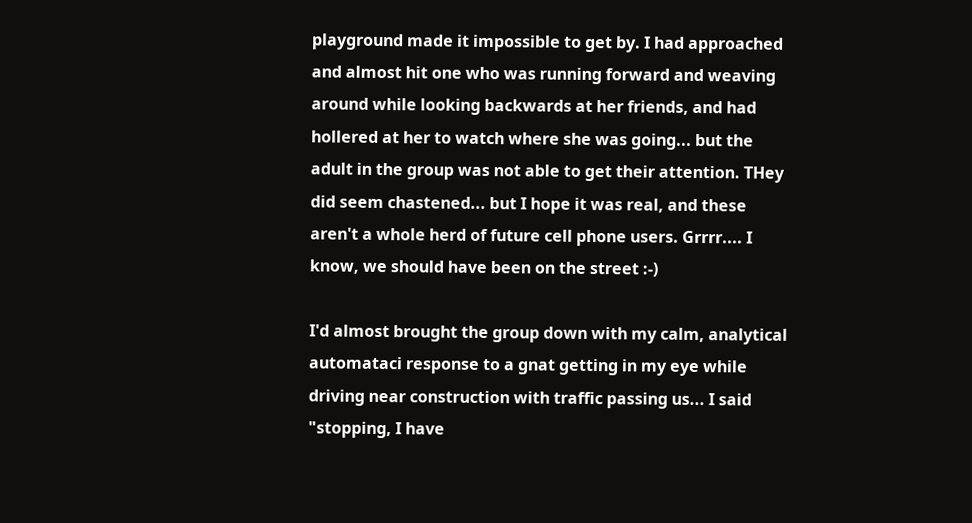playground made it impossible to get by. I had approached and almost hit one who was running forward and weaving around while looking backwards at her friends, and had hollered at her to watch where she was going... but the adult in the group was not able to get their attention. THey did seem chastened... but I hope it was real, and these aren't a whole herd of future cell phone users. Grrrr.... I know, we should have been on the street :-)

I'd almost brought the group down with my calm, analytical automataci response to a gnat getting in my eye while driving near construction with traffic passing us... I said "stopping, I have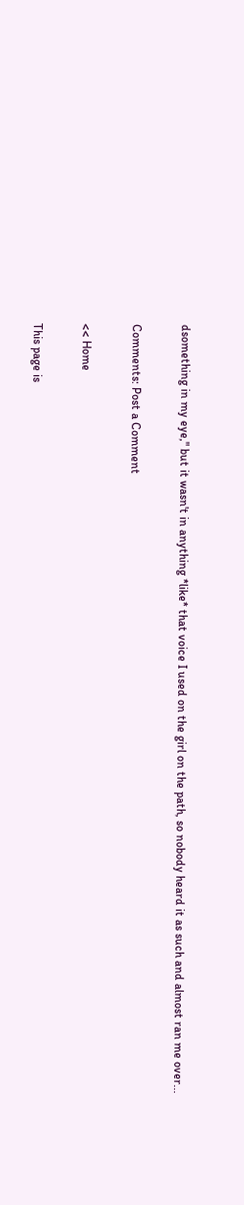dsomething in my eye," but it wasn't in anything *like* that voice I used on the girl on the path, so nobody heard it as such and almost ran me over...

Comments: Post a Comment

<< Home

This page is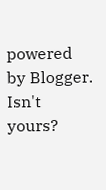powered by Blogger. Isn't yours?